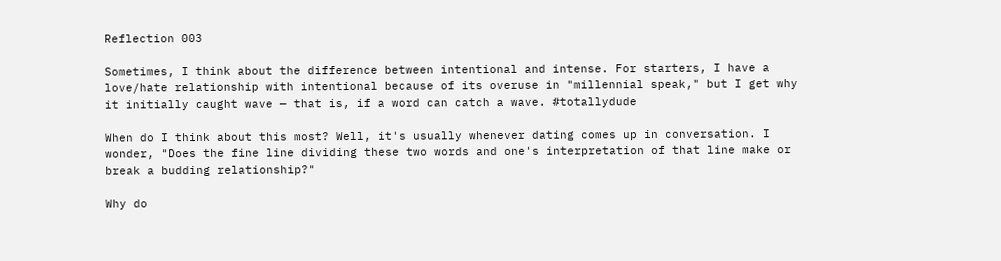Reflection 003

Sometimes, I think about the difference between intentional and intense. For starters, I have a love/hate relationship with intentional because of its overuse in "millennial speak," but I get why it initially caught wave — that is, if a word can catch a wave. #totallydude

When do I think about this most? Well, it's usually whenever dating comes up in conversation. I wonder, "Does the fine line dividing these two words and one's interpretation of that line make or break a budding relationship?"

Why do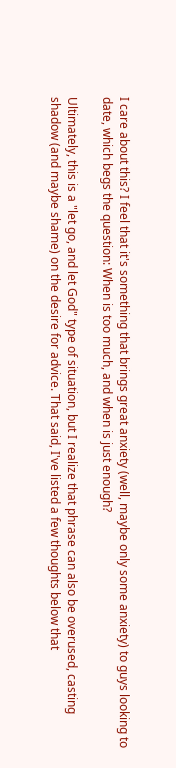I care about this? I feel that it's something that brings great anxiety (well, maybe only some anxiety) to guys looking to date, which begs the question: When is too much, and when is just enough?

Ultimately, this is a "let go, and let God" type of situation, but I realize that phrase can also be overused, casting shadow (and maybe shame) on the desire for advice. That said, I've listed a few thoughts below that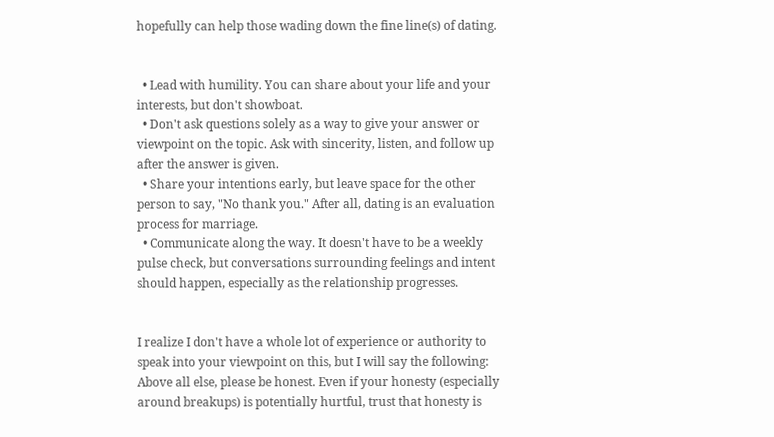hopefully can help those wading down the fine line(s) of dating.


  • Lead with humility. You can share about your life and your interests, but don't showboat.
  • Don't ask questions solely as a way to give your answer or viewpoint on the topic. Ask with sincerity, listen, and follow up after the answer is given.
  • Share your intentions early, but leave space for the other person to say, "No thank you." After all, dating is an evaluation process for marriage.
  • Communicate along the way. It doesn't have to be a weekly pulse check, but conversations surrounding feelings and intent should happen, especially as the relationship progresses.


I realize I don't have a whole lot of experience or authority to speak into your viewpoint on this, but I will say the following: Above all else, please be honest. Even if your honesty (especially around breakups) is potentially hurtful, trust that honesty is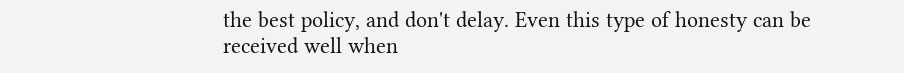the best policy, and don't delay. Even this type of honesty can be received well when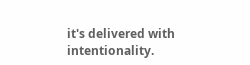it's delivered with intentionality.